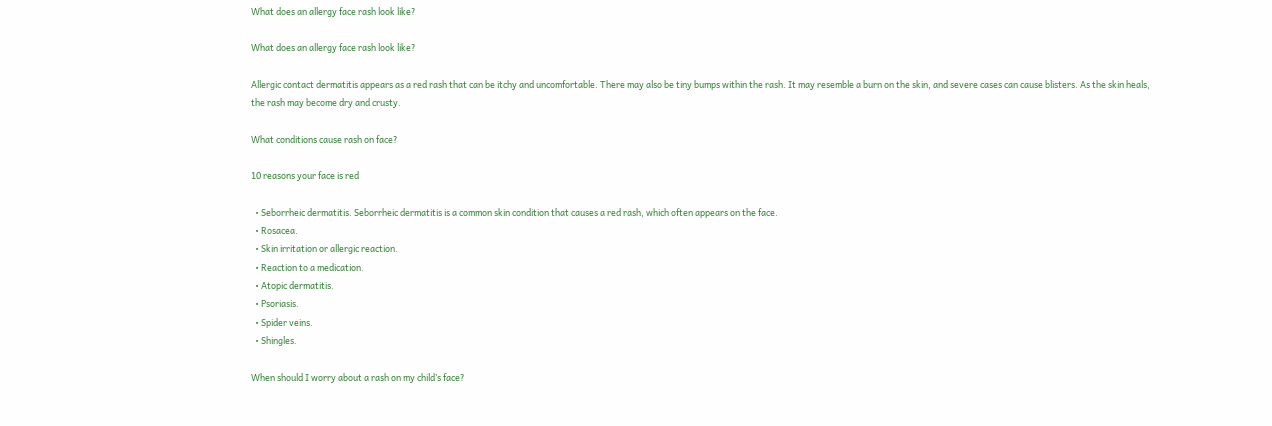What does an allergy face rash look like?

What does an allergy face rash look like?

Allergic contact dermatitis appears as a red rash that can be itchy and uncomfortable. There may also be tiny bumps within the rash. It may resemble a burn on the skin, and severe cases can cause blisters. As the skin heals, the rash may become dry and crusty.

What conditions cause rash on face?

10 reasons your face is red

  • Seborrheic dermatitis. Seborrheic dermatitis is a common skin condition that causes a red rash, which often appears on the face.
  • Rosacea.
  • Skin irritation or allergic reaction.
  • Reaction to a medication.
  • Atopic dermatitis.
  • Psoriasis.
  • Spider veins.
  • Shingles.

When should I worry about a rash on my child’s face?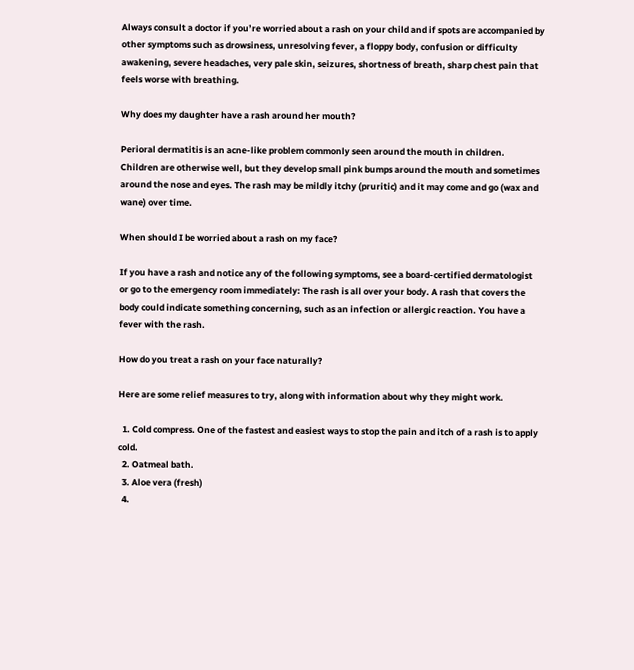Always consult a doctor if you’re worried about a rash on your child and if spots are accompanied by other symptoms such as drowsiness, unresolving fever, a floppy body, confusion or difficulty awakening, severe headaches, very pale skin, seizures, shortness of breath, sharp chest pain that feels worse with breathing.

Why does my daughter have a rash around her mouth?

Perioral dermatitis is an acne-like problem commonly seen around the mouth in children. Children are otherwise well, but they develop small pink bumps around the mouth and sometimes around the nose and eyes. The rash may be mildly itchy (pruritic) and it may come and go (wax and wane) over time.

When should I be worried about a rash on my face?

If you have a rash and notice any of the following symptoms, see a board-certified dermatologist or go to the emergency room immediately: The rash is all over your body. A rash that covers the body could indicate something concerning, such as an infection or allergic reaction. You have a fever with the rash.

How do you treat a rash on your face naturally?

Here are some relief measures to try, along with information about why they might work.

  1. Cold compress. One of the fastest and easiest ways to stop the pain and itch of a rash is to apply cold.
  2. Oatmeal bath.
  3. Aloe vera (fresh)
  4.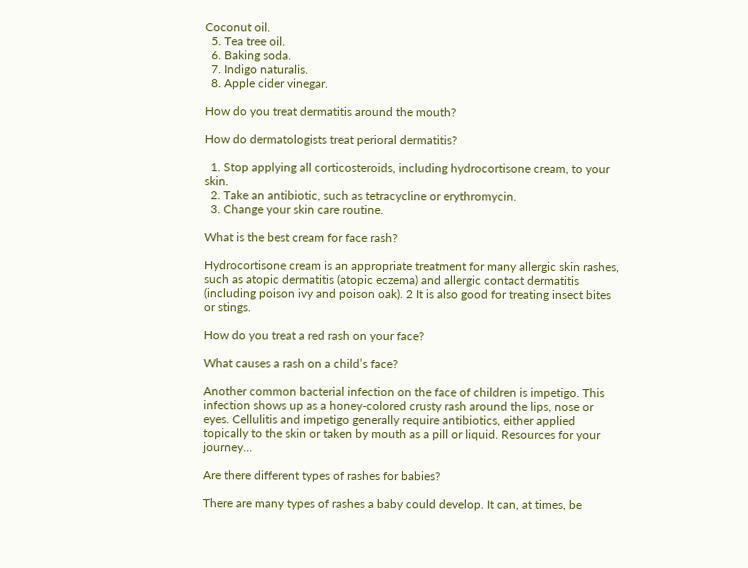Coconut oil.
  5. Tea tree oil.
  6. Baking soda.
  7. Indigo naturalis.
  8. Apple cider vinegar.

How do you treat dermatitis around the mouth?

How do dermatologists treat perioral dermatitis?

  1. Stop applying all corticosteroids, including hydrocortisone cream, to your skin.
  2. Take an antibiotic, such as tetracycline or erythromycin.
  3. Change your skin care routine.

What is the best cream for face rash?

Hydrocortisone cream is an appropriate treatment for many allergic skin rashes, such as atopic dermatitis (atopic eczema) and allergic contact dermatitis (including poison ivy and poison oak). 2 It is also good for treating insect bites or stings.

How do you treat a red rash on your face?

What causes a rash on a child’s face?

Another common bacterial infection on the face of children is impetigo. This infection shows up as a honey-colored crusty rash around the lips, nose or eyes. Cellulitis and impetigo generally require antibiotics, either applied topically to the skin or taken by mouth as a pill or liquid. Resources for your journey…

Are there different types of rashes for babies?

There are many types of rashes a baby could develop. It can, at times, be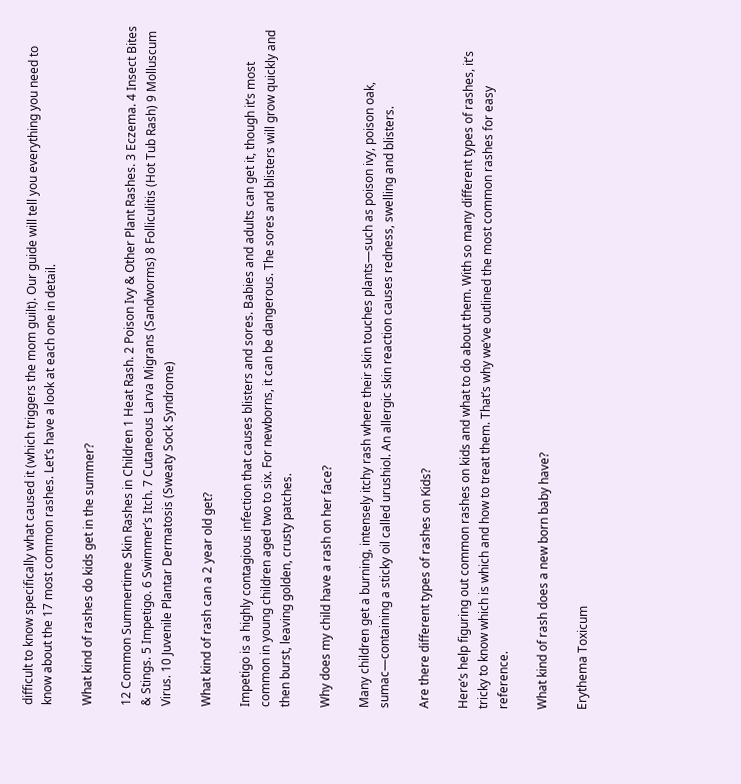difficult to know specifically what caused it (which triggers the mom guilt). Our guide will tell you everything you need to know about the 17 most common rashes. Let’s have a look at each one in detail.

What kind of rashes do kids get in the summer?

12 Common Summertime Skin Rashes in Children 1 Heat Rash. 2 Poison Ivy & Other Plant Rashes. 3 Eczema. 4 Insect Bites & Stings. 5 Impetigo. 6 Swimmer’s Itch. 7 Cutaneous Larva Migrans (Sandworms) 8 Folliculitis (Hot Tub Rash) 9 Molluscum Virus. 10 Juvenile Plantar Dermatosis (Sweaty Sock Syndrome)

What kind of rash can a 2 year old get?

Impetigo is a highly contagious infection that causes blisters and sores. Babies and adults can get it, though it’s most common in young children aged two to six. For newborns, it can be dangerous. The sores and blisters will grow quickly and then burst, leaving golden, crusty patches.

Why does my child have a rash on her face?

Many children get a burning, intensely itchy rash where their skin touches plants—such as poison ivy, poison oak, sumac—containing a sticky oil called urushiol. An allergic skin reaction causes redness, swelling and blisters.

Are there different types of rashes on Kids?

Here’s help figuring out common rashes on kids and what to do about them. With so many different types of rashes, it’s tricky to know which is which and how to treat them. That’s why we’ve outlined the most common rashes for easy reference.

What kind of rash does a new born baby have?

Erythema Toxicum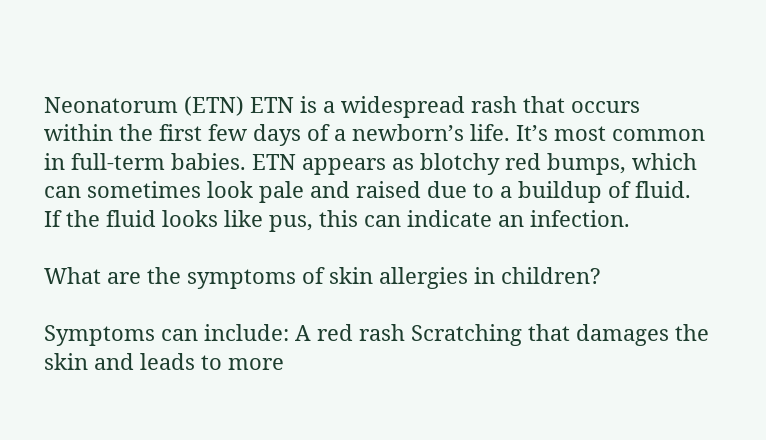Neonatorum (ETN) ETN is a widespread rash that occurs within the first few days of a newborn’s life. It’s most common in full-term babies. ETN appears as blotchy red bumps, which can sometimes look pale and raised due to a buildup of fluid. If the fluid looks like pus, this can indicate an infection.

What are the symptoms of skin allergies in children?

Symptoms can include: A red rash Scratching that damages the skin and leads to more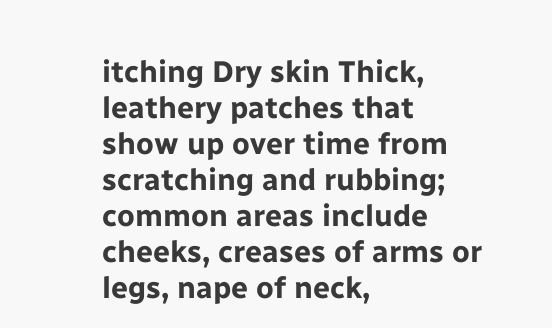itching Dry skin Thick, leathery patches that show up over time from scratching and rubbing; common areas include cheeks, creases of arms or legs, nape of neck,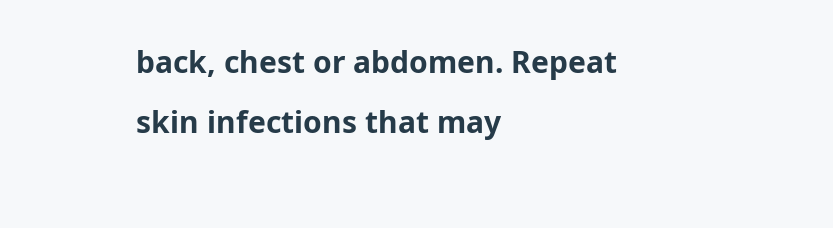back, chest or abdomen. Repeat skin infections that may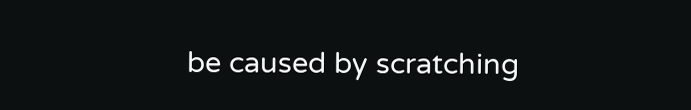be caused by scratching